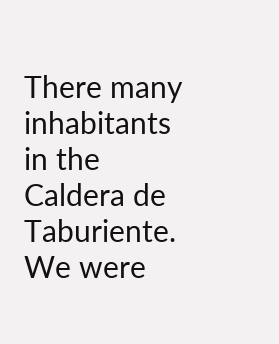There many inhabitants in the Caldera de Taburiente. We were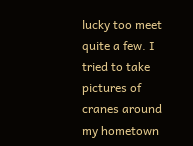lucky too meet quite a few. I tried to take pictures of cranes around my hometown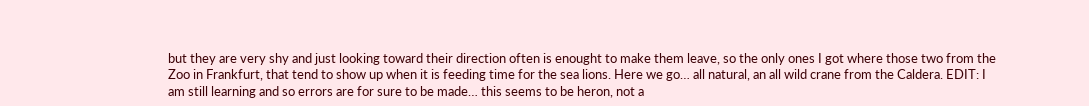but they are very shy and just looking toward their direction often is enought to make them leave, so the only ones I got where those two from the Zoo in Frankfurt, that tend to show up when it is feeding time for the sea lions. Here we go… all natural, an all wild crane from the Caldera. EDIT: I am still learning and so errors are for sure to be made… this seems to be heron, not a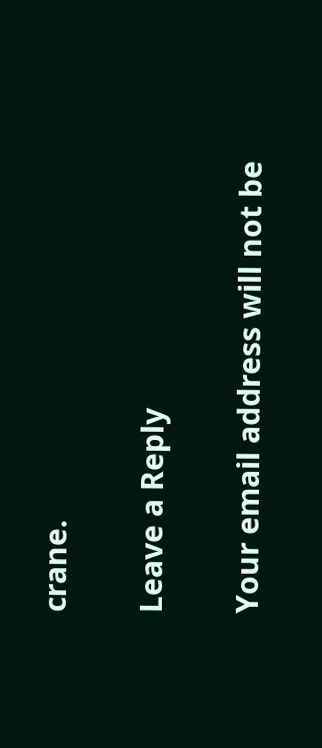crane.

Leave a Reply

Your email address will not be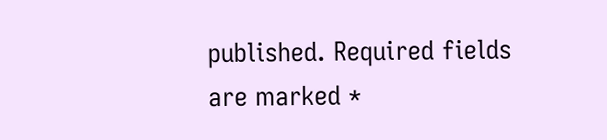published. Required fields are marked *